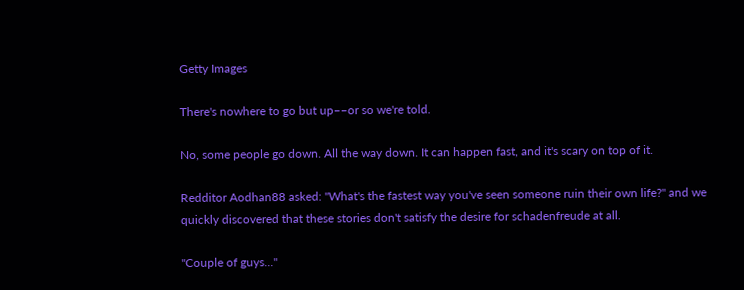Getty Images

There's nowhere to go but up––or so we're told.

No, some people go down. All the way down. It can happen fast, and it's scary on top of it.

Redditor Aodhan88 asked: "What's the fastest way you've seen someone ruin their own life?" and we quickly discovered that these stories don't satisfy the desire for schadenfreude at all.

"Couple of guys..."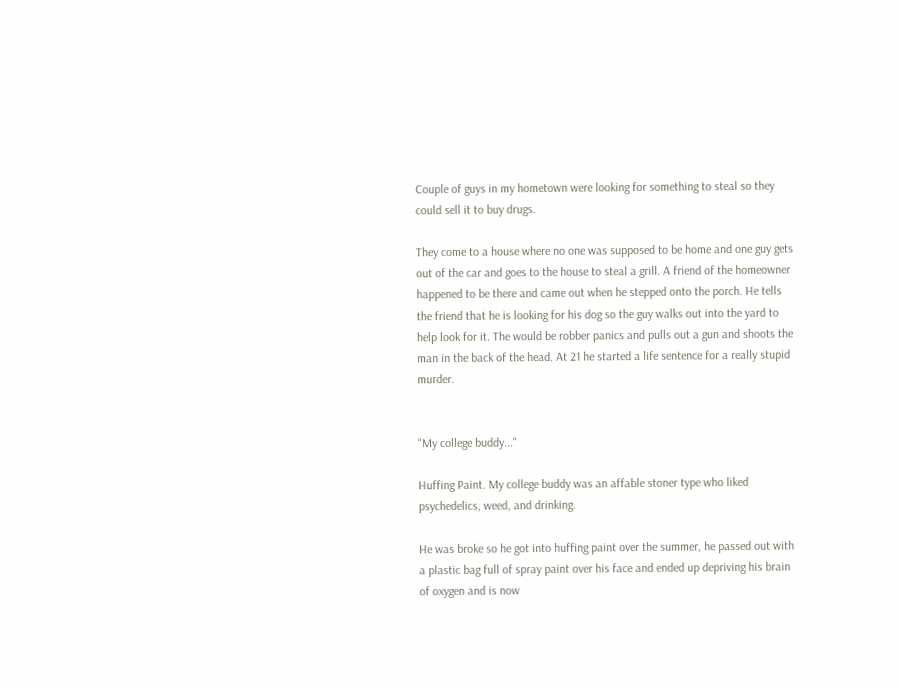Couple of guys in my hometown were looking for something to steal so they could sell it to buy drugs.

They come to a house where no one was supposed to be home and one guy gets out of the car and goes to the house to steal a grill. A friend of the homeowner happened to be there and came out when he stepped onto the porch. He tells the friend that he is looking for his dog so the guy walks out into the yard to help look for it. The would be robber panics and pulls out a gun and shoots the man in the back of the head. At 21 he started a life sentence for a really stupid murder.


"My college buddy..."

Huffing Paint. My college buddy was an affable stoner type who liked psychedelics, weed, and drinking.

He was broke so he got into huffing paint over the summer, he passed out with a plastic bag full of spray paint over his face and ended up depriving his brain of oxygen and is now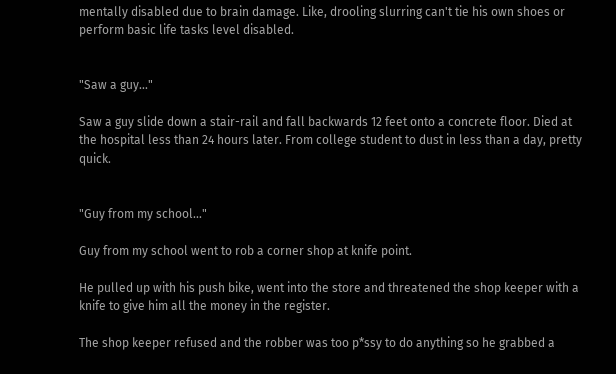mentally disabled due to brain damage. Like, drooling slurring can't tie his own shoes or perform basic life tasks level disabled.


"Saw a guy..."

Saw a guy slide down a stair-rail and fall backwards 12 feet onto a concrete floor. Died at the hospital less than 24 hours later. From college student to dust in less than a day, pretty quick.


"Guy from my school..."

Guy from my school went to rob a corner shop at knife point.

He pulled up with his push bike, went into the store and threatened the shop keeper with a knife to give him all the money in the register.

The shop keeper refused and the robber was too p*ssy to do anything so he grabbed a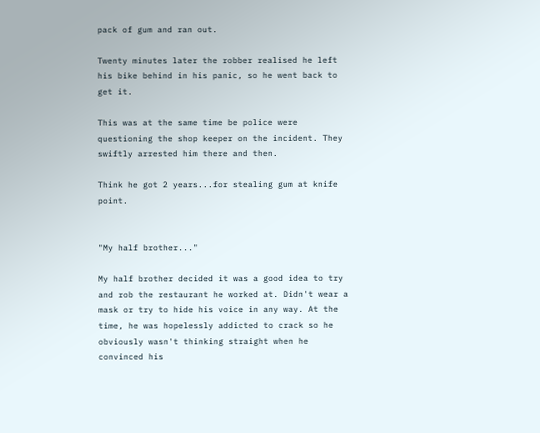pack of gum and ran out.

Twenty minutes later the robber realised he left his bike behind in his panic, so he went back to get it.

This was at the same time be police were questioning the shop keeper on the incident. They swiftly arrested him there and then.

Think he got 2 years...for stealing gum at knife point.


"My half brother..."

My half brother decided it was a good idea to try and rob the restaurant he worked at. Didn't wear a mask or try to hide his voice in any way. At the time, he was hopelessly addicted to crack so he obviously wasn't thinking straight when he convinced his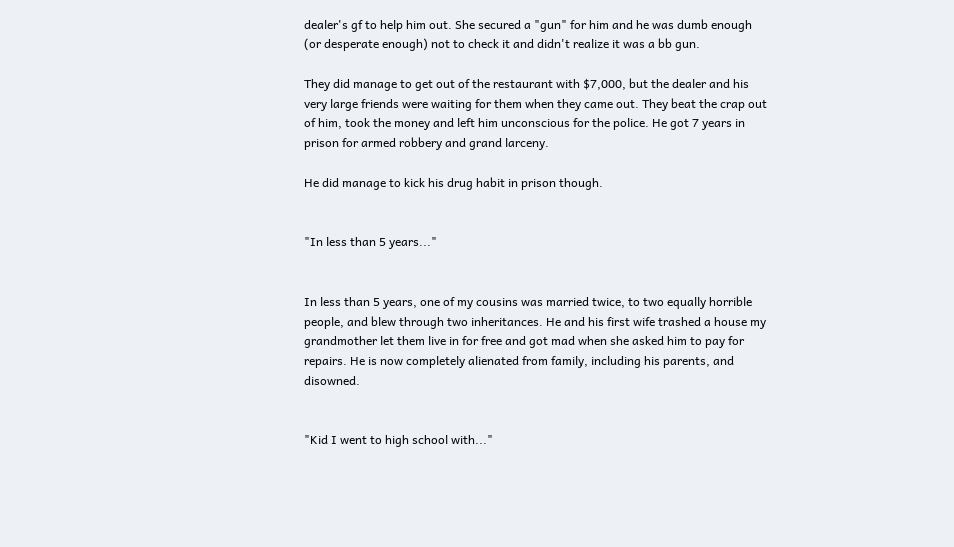dealer's gf to help him out. She secured a "gun" for him and he was dumb enough (or desperate enough) not to check it and didn't realize it was a bb gun.

They did manage to get out of the restaurant with $7,000, but the dealer and his very large friends were waiting for them when they came out. They beat the crap out of him, took the money and left him unconscious for the police. He got 7 years in prison for armed robbery and grand larceny.

He did manage to kick his drug habit in prison though.


"In less than 5 years..."


In less than 5 years, one of my cousins was married twice, to two equally horrible people, and blew through two inheritances. He and his first wife trashed a house my grandmother let them live in for free and got mad when she asked him to pay for repairs. He is now completely alienated from family, including his parents, and disowned.


"Kid I went to high school with..."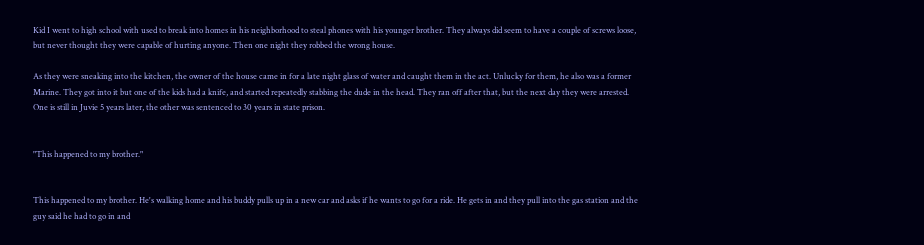Kid I went to high school with used to break into homes in his neighborhood to steal phones with his younger brother. They always did seem to have a couple of screws loose, but never thought they were capable of hurting anyone. Then one night they robbed the wrong house.

As they were sneaking into the kitchen, the owner of the house came in for a late night glass of water and caught them in the act. Unlucky for them, he also was a former Marine. They got into it but one of the kids had a knife, and started repeatedly stabbing the dude in the head. They ran off after that, but the next day they were arrested. One is still in Juvie 5 years later, the other was sentenced to 30 years in state prison.


"This happened to my brother."


This happened to my brother. He's walking home and his buddy pulls up in a new car and asks if he wants to go for a ride. He gets in and they pull into the gas station and the guy said he had to go in and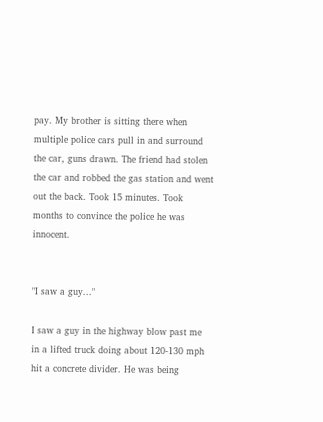pay. My brother is sitting there when multiple police cars pull in and surround the car, guns drawn. The friend had stolen the car and robbed the gas station and went out the back. Took 15 minutes. Took months to convince the police he was innocent.


"I saw a guy..."

I saw a guy in the highway blow past me in a lifted truck doing about 120-130 mph hit a concrete divider. He was being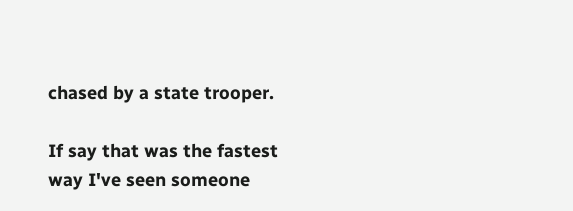chased by a state trooper.

If say that was the fastest way I've seen someone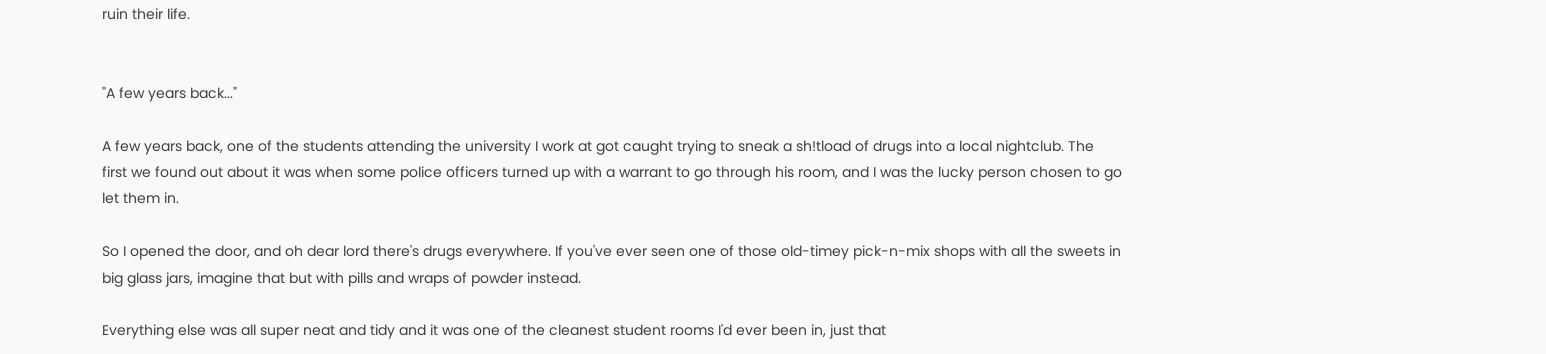ruin their life.


"A few years back..."

A few years back, one of the students attending the university I work at got caught trying to sneak a sh!tload of drugs into a local nightclub. The first we found out about it was when some police officers turned up with a warrant to go through his room, and I was the lucky person chosen to go let them in.

So I opened the door, and oh dear lord there's drugs everywhere. If you've ever seen one of those old-timey pick-n-mix shops with all the sweets in big glass jars, imagine that but with pills and wraps of powder instead.

Everything else was all super neat and tidy and it was one of the cleanest student rooms I'd ever been in, just that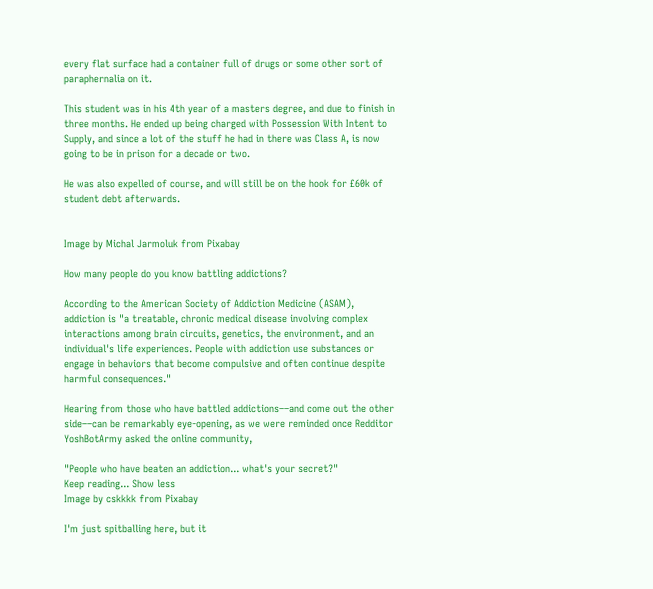every flat surface had a container full of drugs or some other sort of paraphernalia on it.

This student was in his 4th year of a masters degree, and due to finish in three months. He ended up being charged with Possession With Intent to Supply, and since a lot of the stuff he had in there was Class A, is now going to be in prison for a decade or two.

He was also expelled of course, and will still be on the hook for £60k of student debt afterwards.


Image by Michal Jarmoluk from Pixabay

How many people do you know battling addictions?

According to the American Society of Addiction Medicine (ASAM), addiction is "a treatable, chronic medical disease involving complex interactions among brain circuits, genetics, the environment, and an individual's life experiences. People with addiction use substances or engage in behaviors that become compulsive and often continue despite harmful consequences."

Hearing from those who have battled addictions––and come out the other side––can be remarkably eye-opening, as we were reminded once Redditor YoshBotArmy asked the online community,

"People who have beaten an addiction... what's your secret?"
Keep reading... Show less
Image by cskkkk from Pixabay

I'm just spitballing here, but it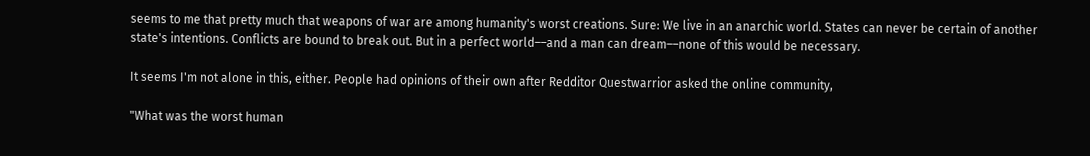seems to me that pretty much that weapons of war are among humanity's worst creations. Sure: We live in an anarchic world. States can never be certain of another state's intentions. Conflicts are bound to break out. But in a perfect world––and a man can dream––none of this would be necessary.

It seems I'm not alone in this, either. People had opinions of their own after Redditor Questwarrior asked the online community,

"What was the worst human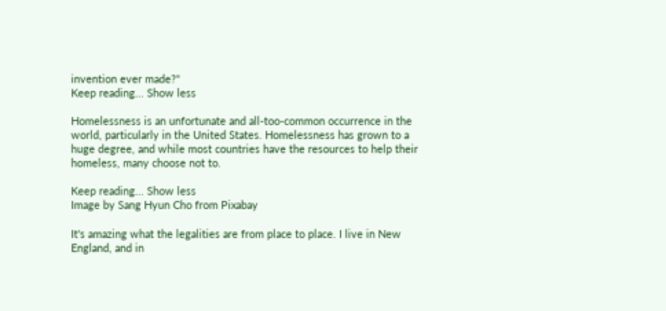invention ever made?"
Keep reading... Show less

Homelessness is an unfortunate and all-too-common occurrence in the world, particularly in the United States. Homelessness has grown to a huge degree, and while most countries have the resources to help their homeless, many choose not to.

Keep reading... Show less
Image by Sang Hyun Cho from Pixabay

It's amazing what the legalities are from place to place. I live in New England, and in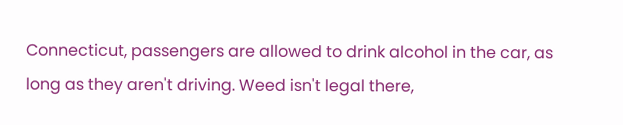Connecticut, passengers are allowed to drink alcohol in the car, as long as they aren't driving. Weed isn't legal there,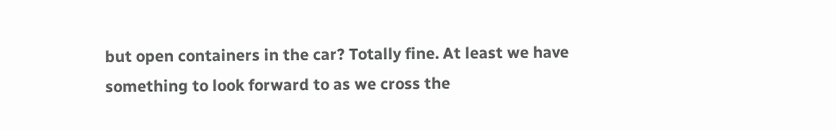but open containers in the car? Totally fine. At least we have something to look forward to as we cross the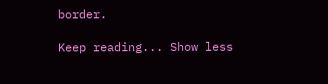border.

Keep reading... Show less